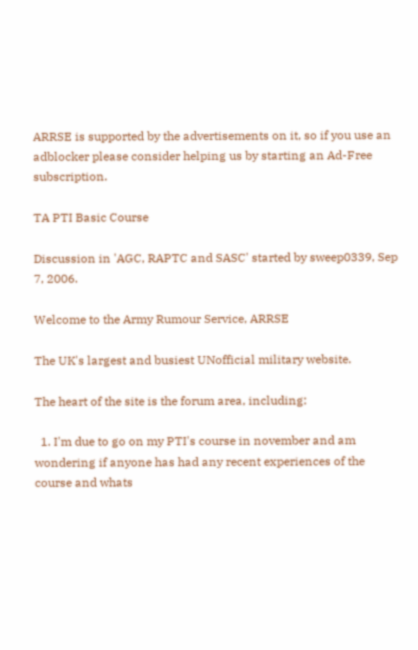ARRSE is supported by the advertisements on it, so if you use an adblocker please consider helping us by starting an Ad-Free subscription.

TA PTI Basic Course

Discussion in 'AGC, RAPTC and SASC' started by sweep0339, Sep 7, 2006.

Welcome to the Army Rumour Service, ARRSE

The UK's largest and busiest UNofficial military website.

The heart of the site is the forum area, including:

  1. I'm due to go on my PTI's course in november and am wondering if anyone has had any recent experiences of the course and whats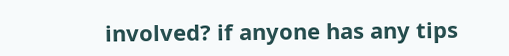involved? if anyone has any tips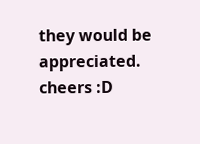they would be appreciated. cheers :D